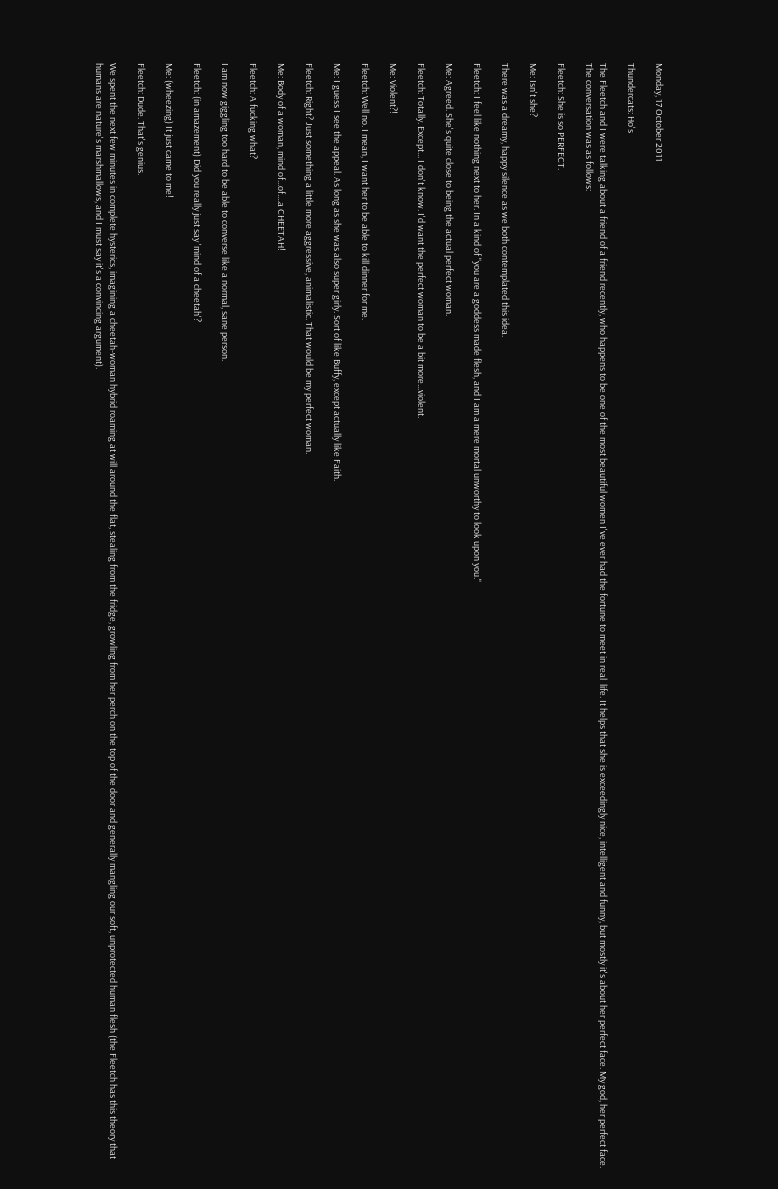Monday, 17 October 2011

Thundercats: Ho's

The Fleetch and I were talking about a friend of a friend recently, who happens to be one of the most beautiful women I've ever had the fortune to meet in real  life. It helps that she is exceedingly nice, intelligent and funny, but mostly it's about her perfect face. My god, her perfect face. The conversation was as follows:

Fleetch: She is so PERFECT.

Me: Isn't she?

There was a dreamy, happy silence as we both contemplated this idea.

Fleetch: I feel like nothing next to her. In a kind of "you are a goddess made flesh, and I am a mere mortal unworthy to look upon you."

Me: Agreed. She's quite close to being the actual perfect woman.

Fleetch: Totally. Except... I don't know. I'd want the perfect woman to be a bit more...violent.

Me: Violent?!

Fleetch: Well no. I mean, I want her to be able to kill dinner for me.

Me: I guess I see the appeal. As long as she was also super girly. Sort of like Buffy, except actually like Faith.

Fleetch: Right? Just something a little more aggressive, animalistic. That would be my perfect woman.

Me: Body of a woman, mind of...of....a CHEETAH!

Fleetch: A fucking what?

I am now giggling too hard to be able to converse like a normal, sane person.

Fleetch: (in amazement) Did you really just say 'mind of a cheetah'?

Me: (wheezing) It just came to me!

Fleetch: Dude. That's genius.

We spent the next few minutes in complete hysterics, imagining a cheetah-woman hybrid roaming at will around the flat, stealing from the fridge, growling from her perch on the top of the door and generally mangling our soft, unprotected human flesh (the Fleetch has this theory that humans are nature's marshmallows, and I must say it's a convincing argument).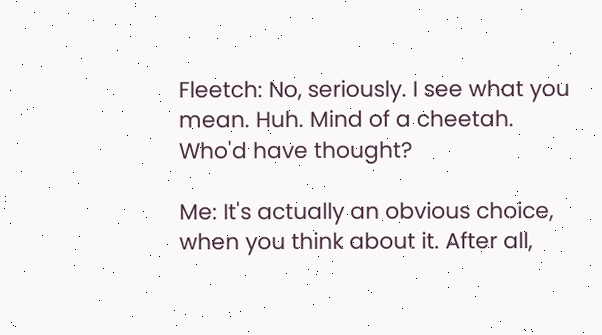Fleetch: No, seriously. I see what you mean. Huh. Mind of a cheetah. Who'd have thought?

Me: It's actually an obvious choice, when you think about it. After all,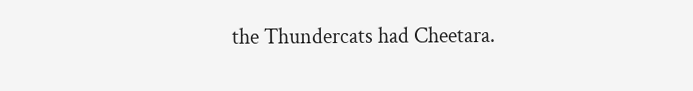the Thundercats had Cheetara.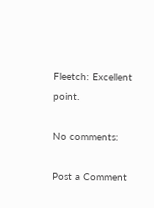Fleetch: Excellent point.

No comments:

Post a Comment